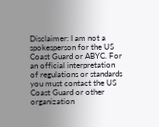Disclaimer: I am not a spokesperson for the US Coast Guard or ABYC. For an official interpretation of regulations or standards you must contact the US Coast Guard or other organization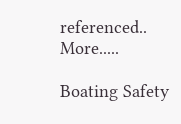referenced..   More.....

Boating Safety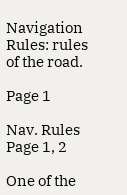Navigation Rules: rules of the road.

Page 1

Nav. Rules Page 1, 2

One of the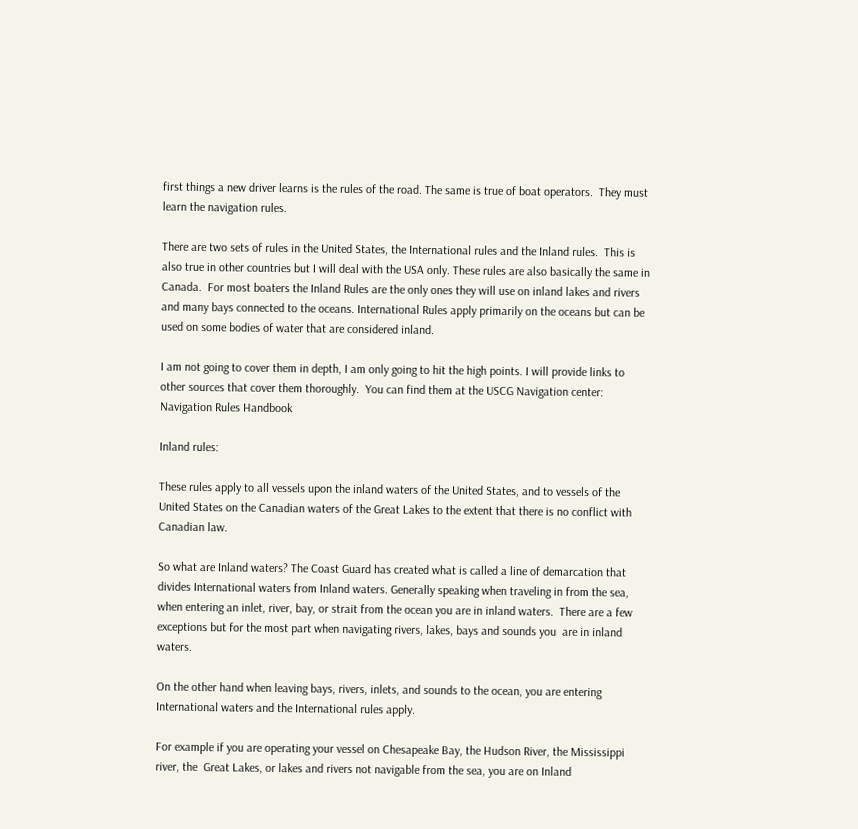first things a new driver learns is the rules of the road. The same is true of boat operators.  They must learn the navigation rules.

There are two sets of rules in the United States, the International rules and the Inland rules.  This is also true in other countries but I will deal with the USA only. These rules are also basically the same in Canada.  For most boaters the Inland Rules are the only ones they will use on inland lakes and rivers and many bays connected to the oceans. International Rules apply primarily on the oceans but can be used on some bodies of water that are considered inland.

I am not going to cover them in depth, I am only going to hit the high points. I will provide links to other sources that cover them thoroughly.  You can find them at the USCG Navigation center: Navigation Rules Handbook

Inland rules:

These rules apply to all vessels upon the inland waters of the United States, and to vessels of the United States on the Canadian waters of the Great Lakes to the extent that there is no conflict with Canadian law.

So what are Inland waters? The Coast Guard has created what is called a line of demarcation that divides International waters from Inland waters. Generally speaking when traveling in from the sea, when entering an inlet, river, bay, or strait from the ocean you are in inland waters.  There are a few exceptions but for the most part when navigating rivers, lakes, bays and sounds you  are in inland waters.

On the other hand when leaving bays, rivers, inlets, and sounds to the ocean, you are entering International waters and the International rules apply.

For example if you are operating your vessel on Chesapeake Bay, the Hudson River, the Mississippi river, the  Great Lakes, or lakes and rivers not navigable from the sea, you are on Inland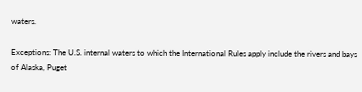waters.

Exceptions: The U.S. internal waters to which the International Rules apply include the rivers and bays of Alaska, Puget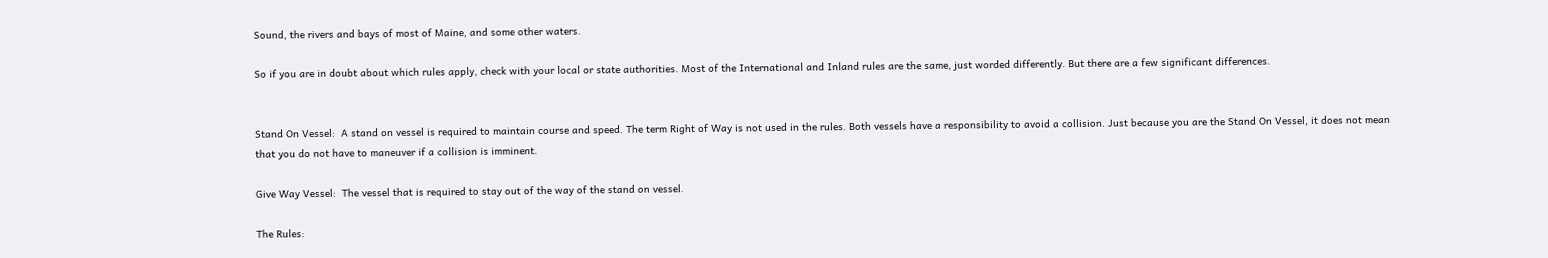Sound, the rivers and bays of most of Maine, and some other waters.

So if you are in doubt about which rules apply, check with your local or state authorities. Most of the International and Inland rules are the same, just worded differently. But there are a few significant differences.


Stand On Vessel:  A stand on vessel is required to maintain course and speed. The term Right of Way is not used in the rules. Both vessels have a responsibility to avoid a collision. Just because you are the Stand On Vessel, it does not mean that you do not have to maneuver if a collision is imminent.

Give Way Vessel:  The vessel that is required to stay out of the way of the stand on vessel.

The Rules: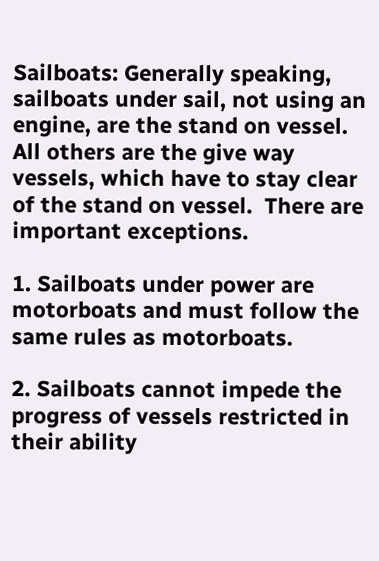Sailboats: Generally speaking, sailboats under sail, not using an engine, are the stand on vessel.  All others are the give way vessels, which have to stay clear of the stand on vessel.  There are important exceptions.

1. Sailboats under power are motorboats and must follow the same rules as motorboats.

2. Sailboats cannot impede the progress of vessels restricted in their ability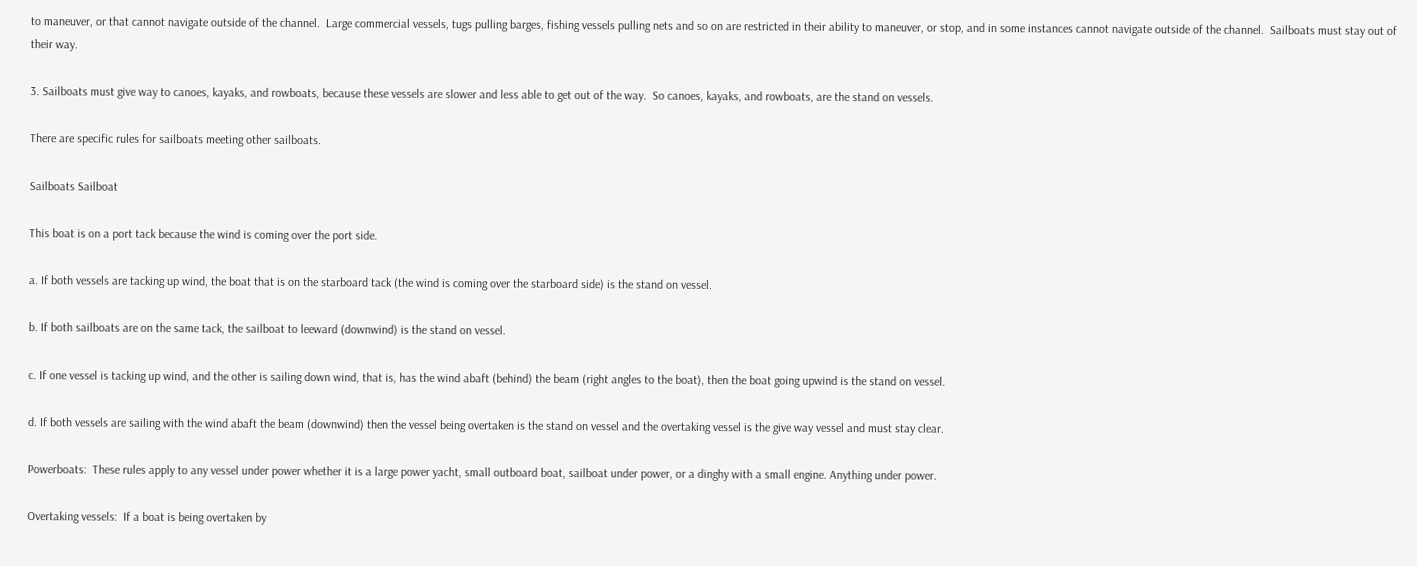to maneuver, or that cannot navigate outside of the channel.  Large commercial vessels, tugs pulling barges, fishing vessels pulling nets and so on are restricted in their ability to maneuver, or stop, and in some instances cannot navigate outside of the channel.  Sailboats must stay out of their way.

3. Sailboats must give way to canoes, kayaks, and rowboats, because these vessels are slower and less able to get out of the way.  So canoes, kayaks, and rowboats, are the stand on vessels.

There are specific rules for sailboats meeting other sailboats.

Sailboats Sailboat

This boat is on a port tack because the wind is coming over the port side.

a. If both vessels are tacking up wind, the boat that is on the starboard tack (the wind is coming over the starboard side) is the stand on vessel.

b. If both sailboats are on the same tack, the sailboat to leeward (downwind) is the stand on vessel.

c. If one vessel is tacking up wind, and the other is sailing down wind, that is, has the wind abaft (behind) the beam (right angles to the boat), then the boat going upwind is the stand on vessel.

d. If both vessels are sailing with the wind abaft the beam (downwind) then the vessel being overtaken is the stand on vessel and the overtaking vessel is the give way vessel and must stay clear.

Powerboats:  These rules apply to any vessel under power whether it is a large power yacht, small outboard boat, sailboat under power, or a dinghy with a small engine. Anything under power.

Overtaking vessels:  If a boat is being overtaken by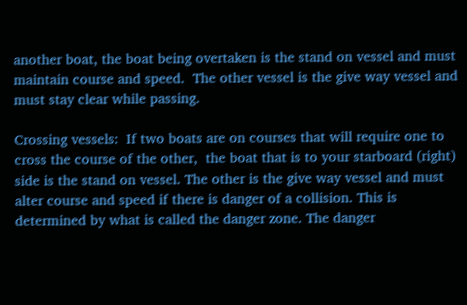another boat, the boat being overtaken is the stand on vessel and must maintain course and speed.  The other vessel is the give way vessel and must stay clear while passing.

Crossing vessels:  If two boats are on courses that will require one to cross the course of the other,  the boat that is to your starboard (right) side is the stand on vessel. The other is the give way vessel and must alter course and speed if there is danger of a collision. This is determined by what is called the danger zone. The danger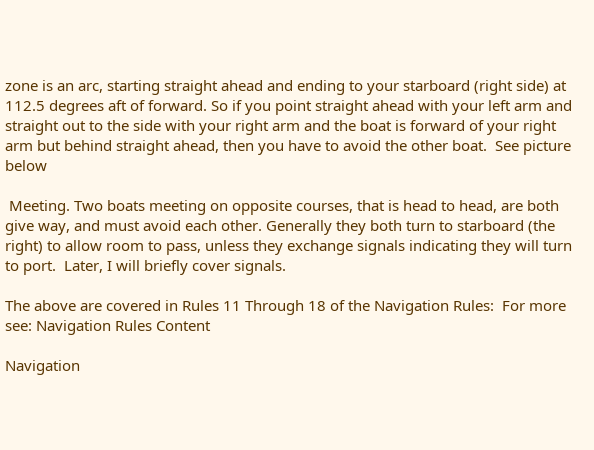zone is an arc, starting straight ahead and ending to your starboard (right side) at 112.5 degrees aft of forward. So if you point straight ahead with your left arm and straight out to the side with your right arm and the boat is forward of your right arm but behind straight ahead, then you have to avoid the other boat.  See picture below

 Meeting. Two boats meeting on opposite courses, that is head to head, are both give way, and must avoid each other. Generally they both turn to starboard (the right) to allow room to pass, unless they exchange signals indicating they will turn to port.  Later, I will briefly cover signals.

The above are covered in Rules 11 Through 18 of the Navigation Rules:  For more see: Navigation Rules Content

Navigation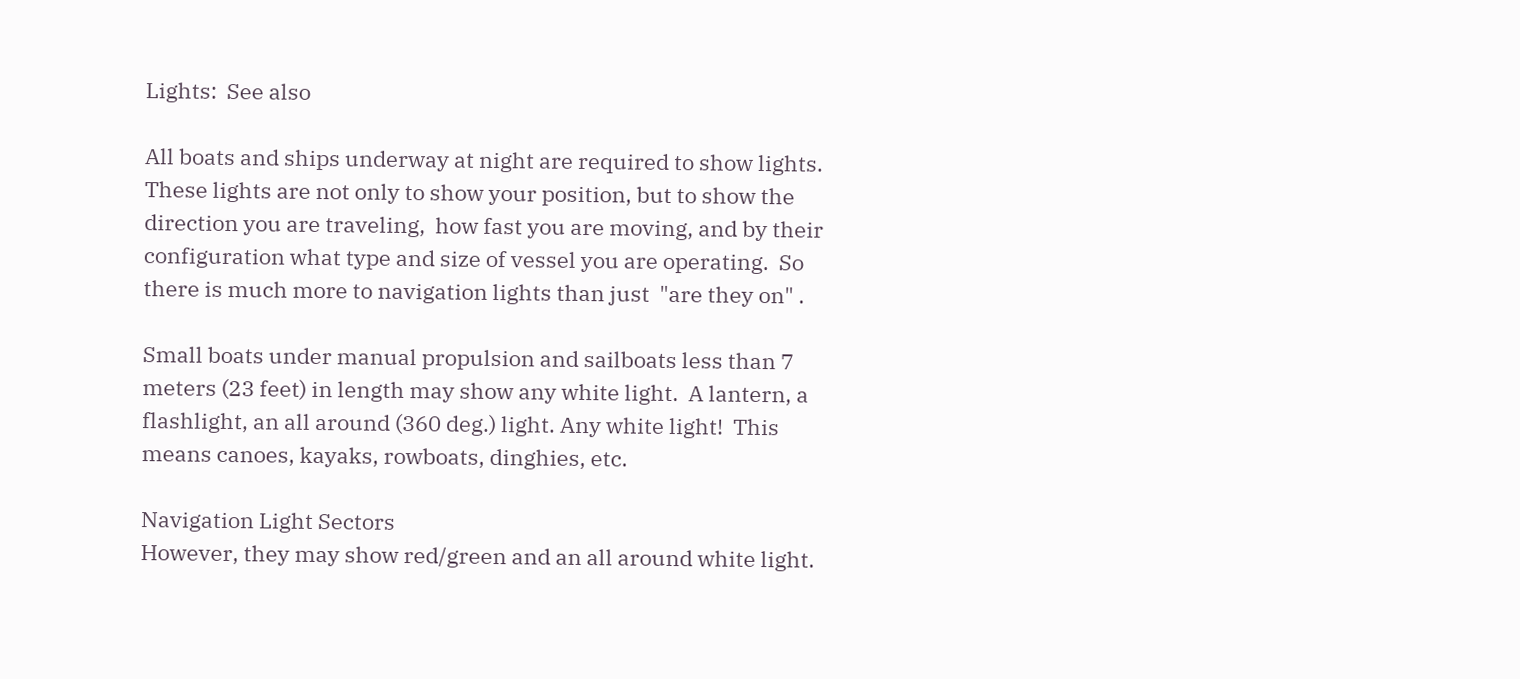Lights:  See also

All boats and ships underway at night are required to show lights.  These lights are not only to show your position, but to show the direction you are traveling,  how fast you are moving, and by their configuration what type and size of vessel you are operating.  So there is much more to navigation lights than just  "are they on" .

Small boats under manual propulsion and sailboats less than 7 meters (23 feet) in length may show any white light.  A lantern, a flashlight, an all around (360 deg.) light. Any white light!  This means canoes, kayaks, rowboats, dinghies, etc.

Navigation Light Sectors
However, they may show red/green and an all around white light.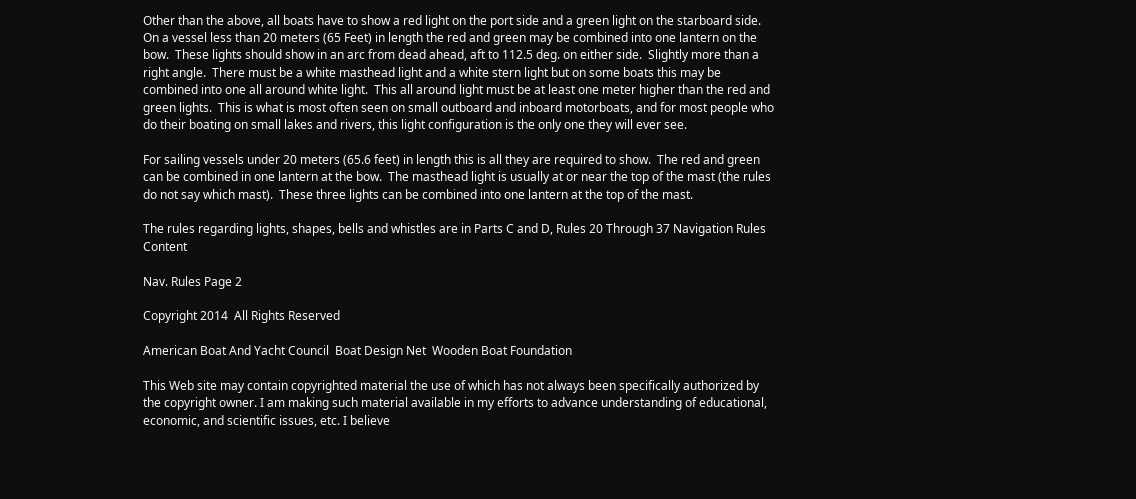Other than the above, all boats have to show a red light on the port side and a green light on the starboard side. On a vessel less than 20 meters (65 Feet) in length the red and green may be combined into one lantern on the bow.  These lights should show in an arc from dead ahead, aft to 112.5 deg. on either side.  Slightly more than a right angle.  There must be a white masthead light and a white stern light but on some boats this may be combined into one all around white light.  This all around light must be at least one meter higher than the red and green lights.  This is what is most often seen on small outboard and inboard motorboats, and for most people who do their boating on small lakes and rivers, this light configuration is the only one they will ever see.

For sailing vessels under 20 meters (65.6 feet) in length this is all they are required to show.  The red and green can be combined in one lantern at the bow.  The masthead light is usually at or near the top of the mast (the rules do not say which mast).  These three lights can be combined into one lantern at the top of the mast.

The rules regarding lights, shapes, bells and whistles are in Parts C and D, Rules 20 Through 37 Navigation Rules Content

Nav. Rules Page 2

Copyright 2014  All Rights Reserved

American Boat And Yacht Council  Boat Design Net  Wooden Boat Foundation

This Web site may contain copyrighted material the use of which has not always been specifically authorized by the copyright owner. I am making such material available in my efforts to advance understanding of educational, economic, and scientific issues, etc. I believe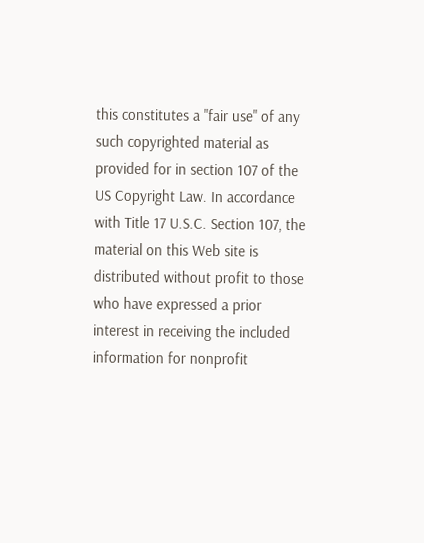this constitutes a "fair use" of any such copyrighted material as provided for in section 107 of the US Copyright Law. In accordance with Title 17 U.S.C. Section 107, the material on this Web site is distributed without profit to those who have expressed a prior interest in receiving the included information for nonprofit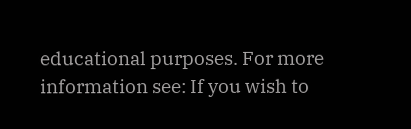educational purposes. For more information see: If you wish to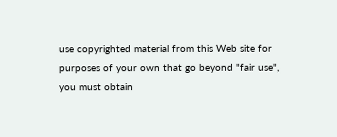use copyrighted material from this Web site for purposes of your own that go beyond "fair use", you must obtain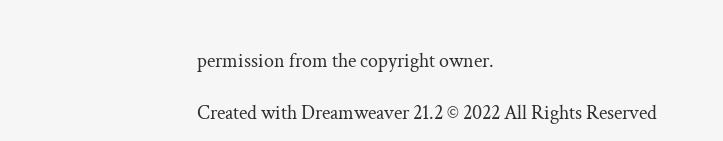permission from the copyright owner.

Created with Dreamweaver 21.2 © 2022 All Rights Reserved